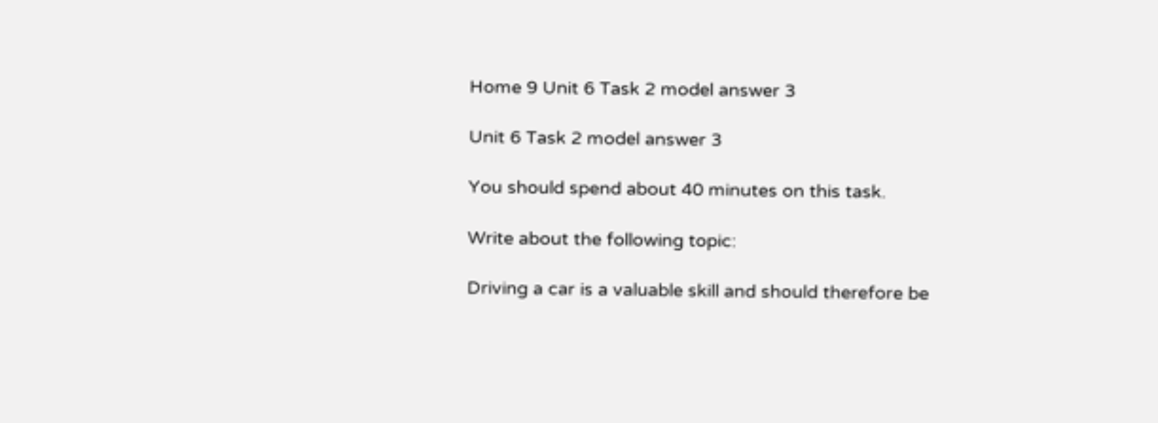Home 9 Unit 6 Task 2 model answer 3

Unit 6 Task 2 model answer 3

You should spend about 40 minutes on this task.

Write about the following topic:

Driving a car is a valuable skill and should therefore be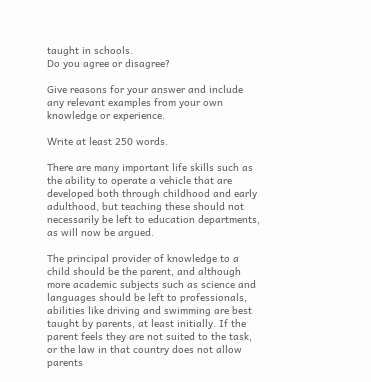taught in schools.
Do you agree or disagree?

Give reasons for your answer and include any relevant examples from your own knowledge or experience.

Write at least 250 words.

There are many important life skills such as the ability to operate a vehicle that are developed both through childhood and early adulthood, but teaching these should not necessarily be left to education departments, as will now be argued.

The principal provider of knowledge to a child should be the parent, and although more academic subjects such as science and languages should be left to professionals, abilities like driving and swimming are best taught by parents, at least initially. If the parent feels they are not suited to the task, or the law in that country does not allow parents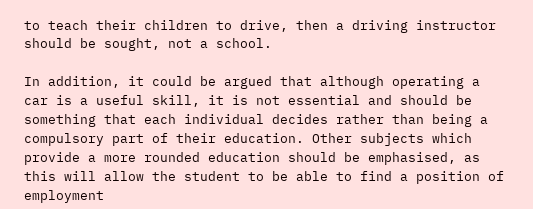to teach their children to drive, then a driving instructor should be sought, not a school.

In addition, it could be argued that although operating a car is a useful skill, it is not essential and should be something that each individual decides rather than being a compulsory part of their education. Other subjects which provide a more rounded education should be emphasised, as this will allow the student to be able to find a position of employment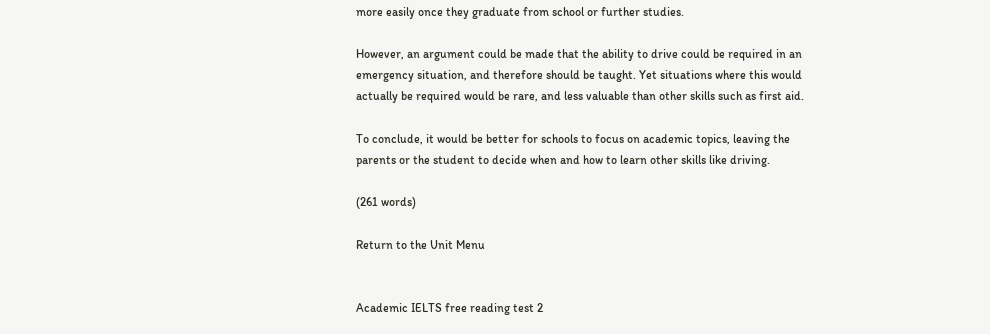more easily once they graduate from school or further studies.

However, an argument could be made that the ability to drive could be required in an emergency situation, and therefore should be taught. Yet situations where this would actually be required would be rare, and less valuable than other skills such as first aid.

To conclude, it would be better for schools to focus on academic topics, leaving the parents or the student to decide when and how to learn other skills like driving.

(261 words)

Return to the Unit Menu


Academic IELTS free reading test 2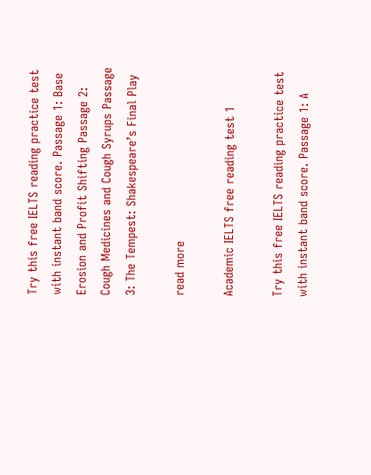Try this free IELTS reading practice test with instant band score. Passage 1: Base Erosion and Profit Shifting Passage 2: Cough Medicines and Cough Syrups Passage 3: The Tempest: Shakespeare’s Final Play

read more

Academic IELTS free reading test 1

Try this free IELTS reading practice test with instant band score. Passage 1: A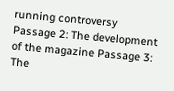running controversy Passage 2: The development of the magazine Passage 3: The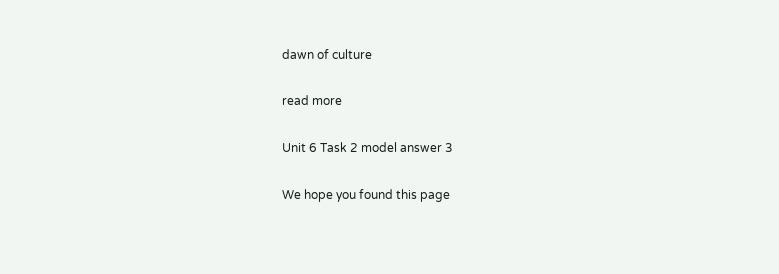dawn of culture

read more

Unit 6 Task 2 model answer 3

We hope you found this page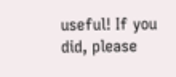useful! If you did, please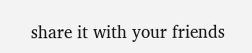share it with your friends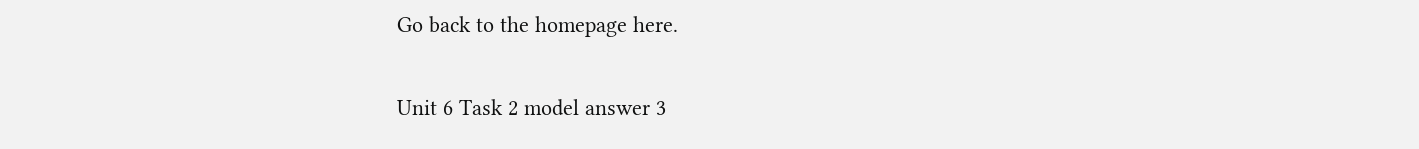Go back to the homepage here.

Unit 6 Task 2 model answer 3